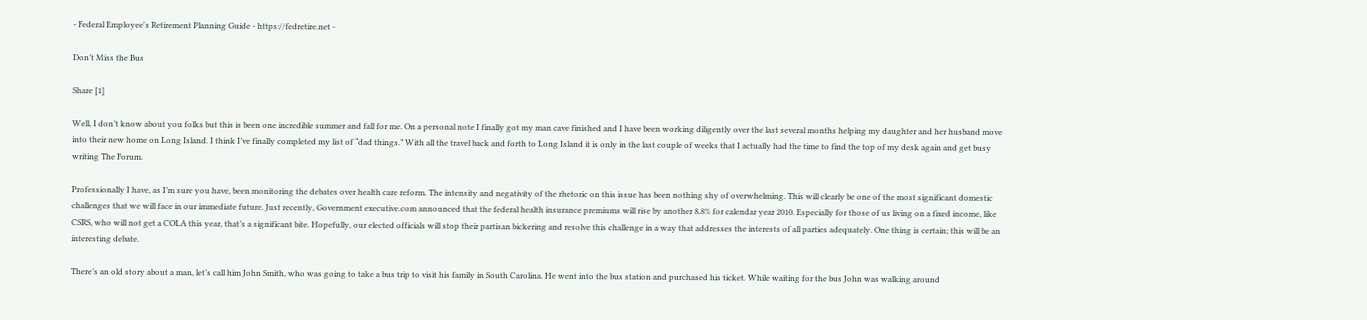- Federal Employee's Retirement Planning Guide - https://fedretire.net -

Don’t Miss the Bus

Share [1]

Well, I don’t know about you folks but this is been one incredible summer and fall for me. On a personal note I finally got my man cave finished and I have been working diligently over the last several months helping my daughter and her husband move into their new home on Long Island. I think I’ve finally completed my list of “dad things.” With all the travel back and forth to Long Island it is only in the last couple of weeks that I actually had the time to find the top of my desk again and get busy writing The Forum.

Professionally I have, as I’m sure you have, been monitoring the debates over health care reform. The intensity and negativity of the rhetoric on this issue has been nothing shy of overwhelming. This will clearly be one of the most significant domestic challenges that we will face in our immediate future. Just recently, Government executive.com announced that the federal health insurance premiums will rise by another 8.8% for calendar year 2010. Especially for those of us living on a fixed income, like CSRS, who will not get a COLA this year, that’s a significant bite. Hopefully, our elected officials will stop their partisan bickering and resolve this challenge in a way that addresses the interests of all parties adequately. One thing is certain; this will be an interesting debate.

There’s an old story about a man, let’s call him John Smith, who was going to take a bus trip to visit his family in South Carolina. He went into the bus station and purchased his ticket. While waiting for the bus John was walking around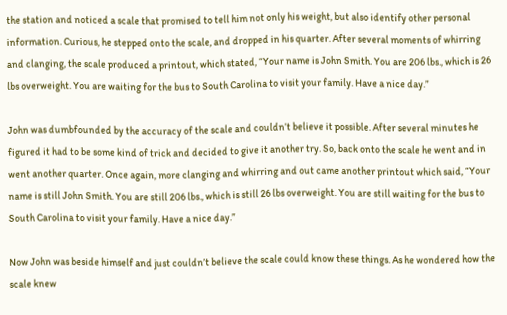the station and noticed a scale that promised to tell him not only his weight, but also identify other personal information. Curious, he stepped onto the scale, and dropped in his quarter. After several moments of whirring and clanging, the scale produced a printout, which stated, “Your name is John Smith. You are 206 lbs., which is 26 lbs overweight. You are waiting for the bus to South Carolina to visit your family. Have a nice day.”

John was dumbfounded by the accuracy of the scale and couldn’t believe it possible. After several minutes he figured it had to be some kind of trick and decided to give it another try. So, back onto the scale he went and in went another quarter. Once again, more clanging and whirring and out came another printout which said, “Your name is still John Smith. You are still 206 lbs., which is still 26 lbs overweight. You are still waiting for the bus to South Carolina to visit your family. Have a nice day.”

Now John was beside himself and just couldn’t believe the scale could know these things. As he wondered how the scale knew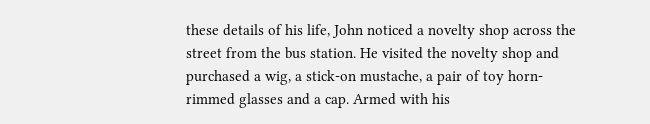these details of his life, John noticed a novelty shop across the street from the bus station. He visited the novelty shop and purchased a wig, a stick-on mustache, a pair of toy horn-rimmed glasses and a cap. Armed with his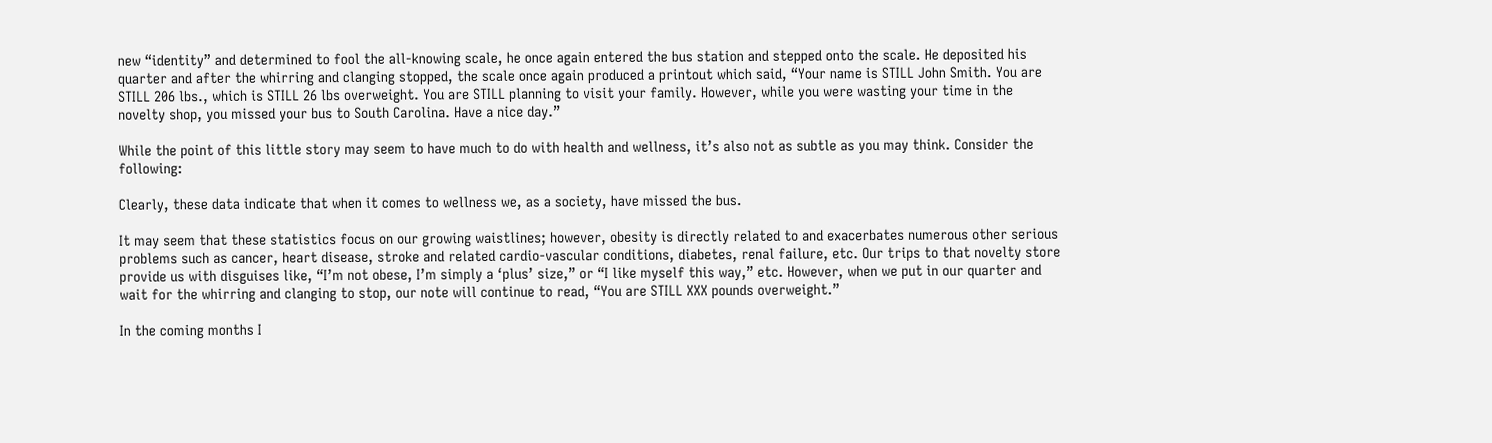new “identity” and determined to fool the all-knowing scale, he once again entered the bus station and stepped onto the scale. He deposited his quarter and after the whirring and clanging stopped, the scale once again produced a printout which said, “Your name is STILL John Smith. You are STILL 206 lbs., which is STILL 26 lbs overweight. You are STILL planning to visit your family. However, while you were wasting your time in the novelty shop, you missed your bus to South Carolina. Have a nice day.”

While the point of this little story may seem to have much to do with health and wellness, it’s also not as subtle as you may think. Consider the following:

Clearly, these data indicate that when it comes to wellness we, as a society, have missed the bus.

It may seem that these statistics focus on our growing waistlines; however, obesity is directly related to and exacerbates numerous other serious problems such as cancer, heart disease, stroke and related cardio-vascular conditions, diabetes, renal failure, etc. Our trips to that novelty store provide us with disguises like, “I’m not obese, I’m simply a ‘plus’ size,” or “I like myself this way,” etc. However, when we put in our quarter and wait for the whirring and clanging to stop, our note will continue to read, “You are STILL XXX pounds overweight.”

In the coming months I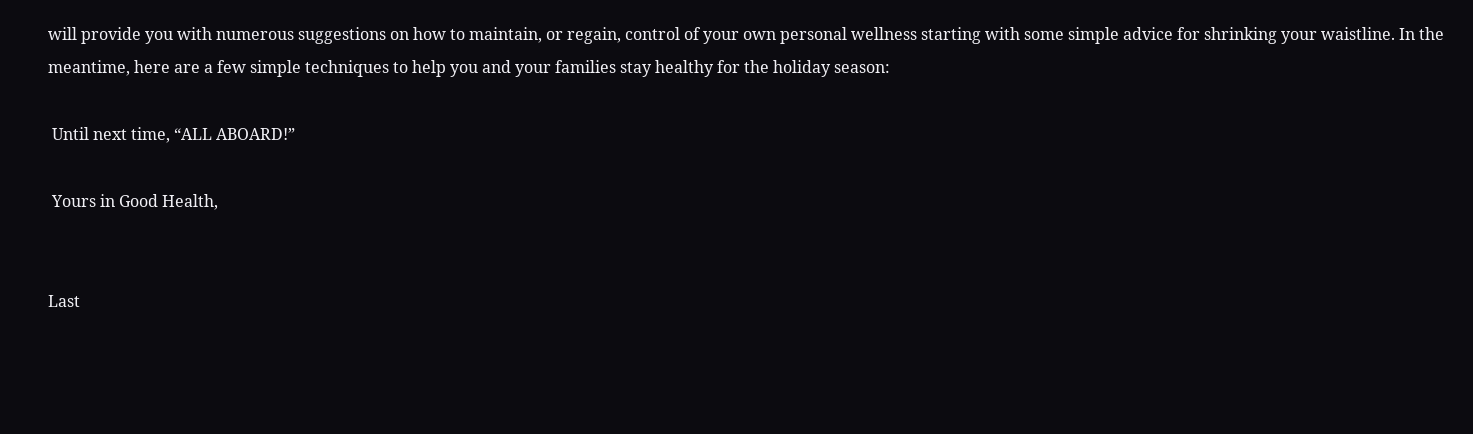will provide you with numerous suggestions on how to maintain, or regain, control of your own personal wellness starting with some simple advice for shrinking your waistline. In the meantime, here are a few simple techniques to help you and your families stay healthy for the holiday season:

 Until next time, “ALL ABOARD!”

 Yours in Good Health,


Last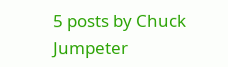5 posts by Chuck Jumpeter